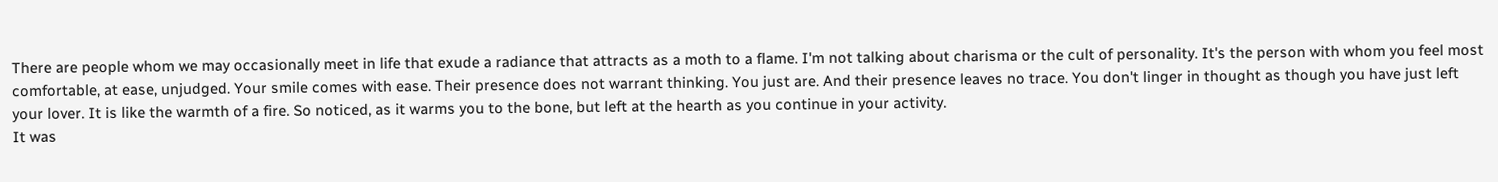There are people whom we may occasionally meet in life that exude a radiance that attracts as a moth to a flame. I'm not talking about charisma or the cult of personality. It's the person with whom you feel most comfortable, at ease, unjudged. Your smile comes with ease. Their presence does not warrant thinking. You just are. And their presence leaves no trace. You don't linger in thought as though you have just left your lover. It is like the warmth of a fire. So noticed, as it warms you to the bone, but left at the hearth as you continue in your activity.
It was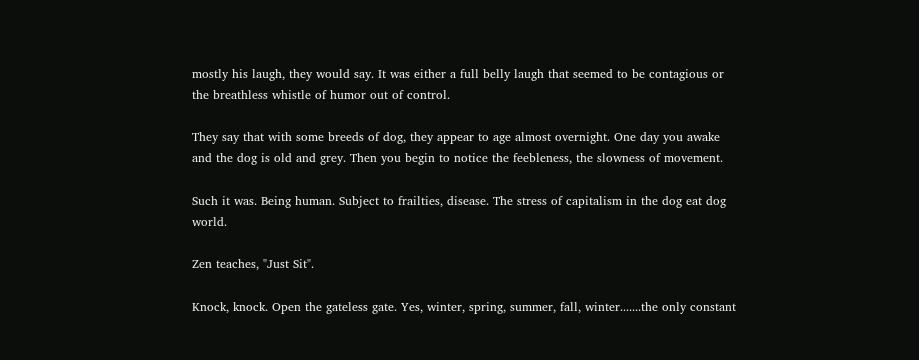mostly his laugh, they would say. It was either a full belly laugh that seemed to be contagious or the breathless whistle of humor out of control.

They say that with some breeds of dog, they appear to age almost overnight. One day you awake and the dog is old and grey. Then you begin to notice the feebleness, the slowness of movement.

Such it was. Being human. Subject to frailties, disease. The stress of capitalism in the dog eat dog world.

Zen teaches, "Just Sit".

Knock, knock. Open the gateless gate. Yes, winter, spring, summer, fall, winter.......the only constant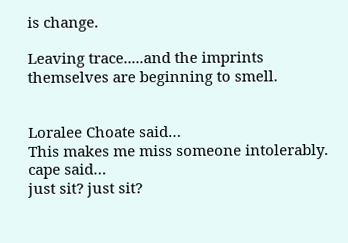is change.

Leaving trace.....and the imprints themselves are beginning to smell.


Loralee Choate said…
This makes me miss someone intolerably.
cape said…
just sit? just sit?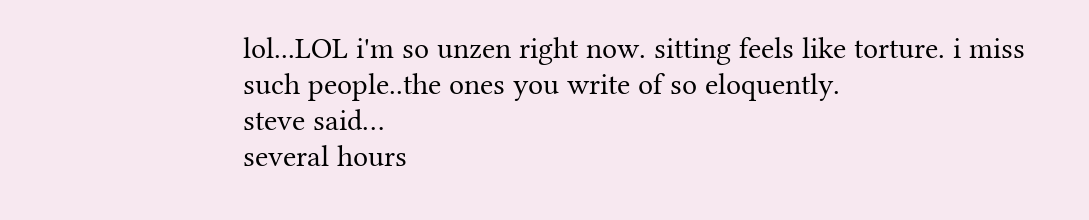lol...LOL i'm so unzen right now. sitting feels like torture. i miss such people..the ones you write of so eloquently.
steve said…
several hours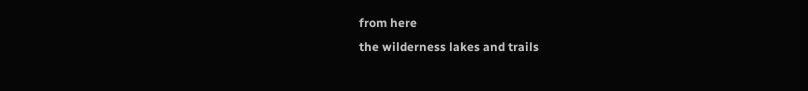from here
the wilderness lakes and trails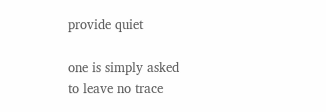provide quiet

one is simply asked
to leave no trace